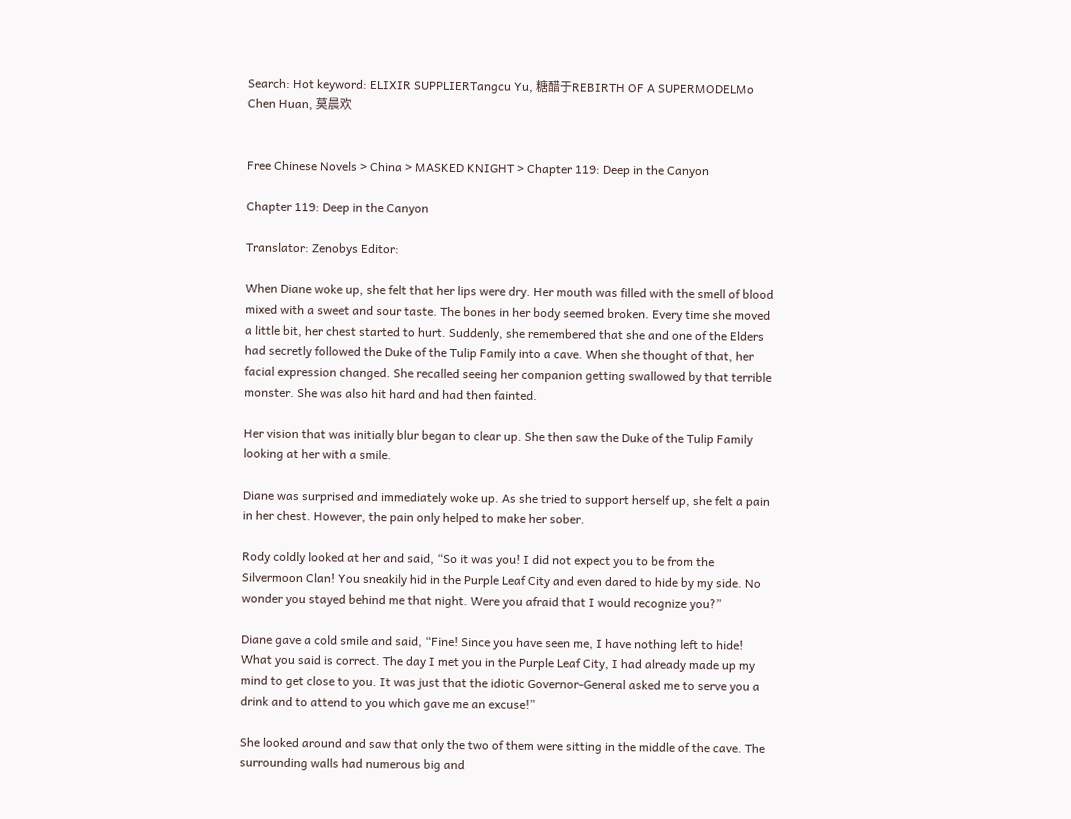Search: Hot keyword: ELIXIR SUPPLIERTangcu Yu, 糖醋于REBIRTH OF A SUPERMODELMo Chen Huan, 莫晨欢


Free Chinese Novels > China > MASKED KNIGHT > Chapter 119: Deep in the Canyon

Chapter 119: Deep in the Canyon

Translator: Zenobys Editor:

When Diane woke up, she felt that her lips were dry. Her mouth was filled with the smell of blood mixed with a sweet and sour taste. The bones in her body seemed broken. Every time she moved a little bit, her chest started to hurt. Suddenly, she remembered that she and one of the Elders had secretly followed the Duke of the Tulip Family into a cave. When she thought of that, her facial expression changed. She recalled seeing her companion getting swallowed by that terrible monster. She was also hit hard and had then fainted.

Her vision that was initially blur began to clear up. She then saw the Duke of the Tulip Family looking at her with a smile.

Diane was surprised and immediately woke up. As she tried to support herself up, she felt a pain in her chest. However, the pain only helped to make her sober.

Rody coldly looked at her and said, “So it was you! I did not expect you to be from the Silvermoon Clan! You sneakily hid in the Purple Leaf City and even dared to hide by my side. No wonder you stayed behind me that night. Were you afraid that I would recognize you?”

Diane gave a cold smile and said, “Fine! Since you have seen me, I have nothing left to hide! What you said is correct. The day I met you in the Purple Leaf City, I had already made up my mind to get close to you. It was just that the idiotic Governor-General asked me to serve you a drink and to attend to you which gave me an excuse!”

She looked around and saw that only the two of them were sitting in the middle of the cave. The surrounding walls had numerous big and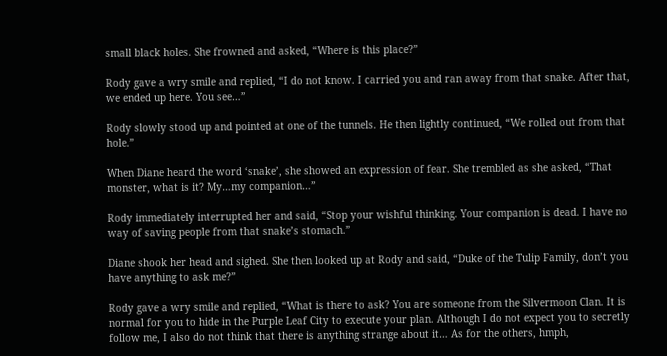small black holes. She frowned and asked, “Where is this place?”

Rody gave a wry smile and replied, “I do not know. I carried you and ran away from that snake. After that, we ended up here. You see…”

Rody slowly stood up and pointed at one of the tunnels. He then lightly continued, “We rolled out from that hole.”

When Diane heard the word ‘snake’, she showed an expression of fear. She trembled as she asked, “That monster, what is it? My…my companion…”

Rody immediately interrupted her and said, “Stop your wishful thinking. Your companion is dead. I have no way of saving people from that snake’s stomach.”

Diane shook her head and sighed. She then looked up at Rody and said, “Duke of the Tulip Family, don’t you have anything to ask me?”

Rody gave a wry smile and replied, “What is there to ask? You are someone from the Silvermoon Clan. It is normal for you to hide in the Purple Leaf City to execute your plan. Although I do not expect you to secretly follow me, I also do not think that there is anything strange about it… As for the others, hmph,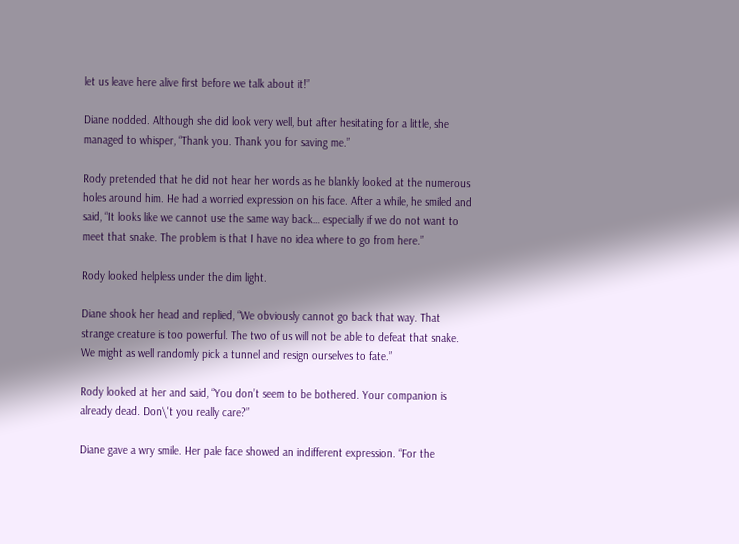let us leave here alive first before we talk about it!”

Diane nodded. Although she did look very well, but after hesitating for a little, she managed to whisper, “Thank you. Thank you for saving me.”

Rody pretended that he did not hear her words as he blankly looked at the numerous holes around him. He had a worried expression on his face. After a while, he smiled and said, “It looks like we cannot use the same way back… especially if we do not want to meet that snake. The problem is that I have no idea where to go from here.”

Rody looked helpless under the dim light.

Diane shook her head and replied, “We obviously cannot go back that way. That strange creature is too powerful. The two of us will not be able to defeat that snake. We might as well randomly pick a tunnel and resign ourselves to fate.”

Rody looked at her and said, “You don’t seem to be bothered. Your companion is already dead. Don\'t you really care?”

Diane gave a wry smile. Her pale face showed an indifferent expression. “For the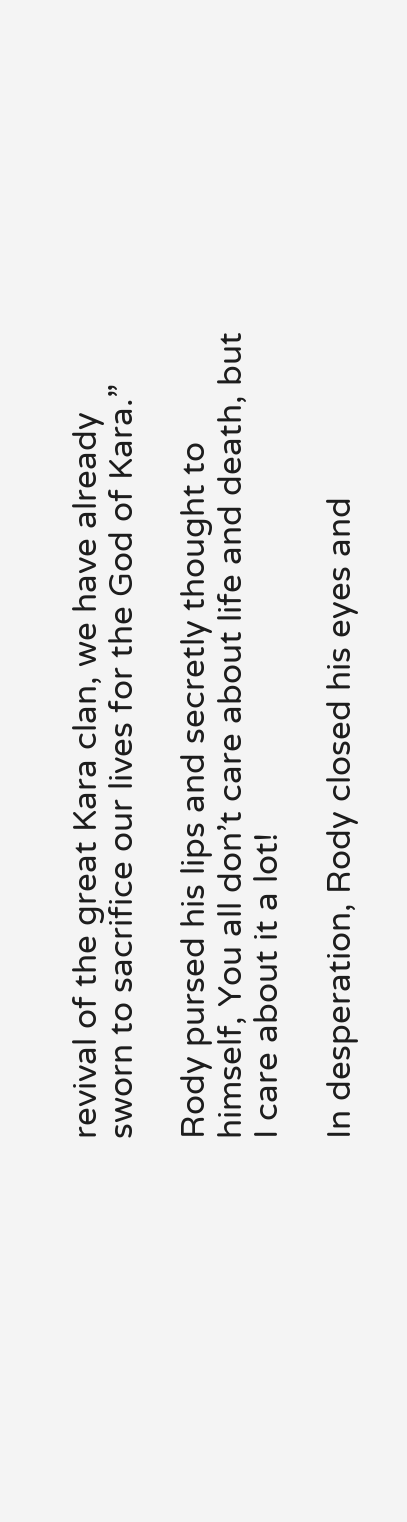revival of the great Kara clan, we have already sworn to sacrifice our lives for the God of Kara.”

Rody pursed his lips and secretly thought to himself, You all don’t care about life and death, but I care about it a lot!

In desperation, Rody closed his eyes and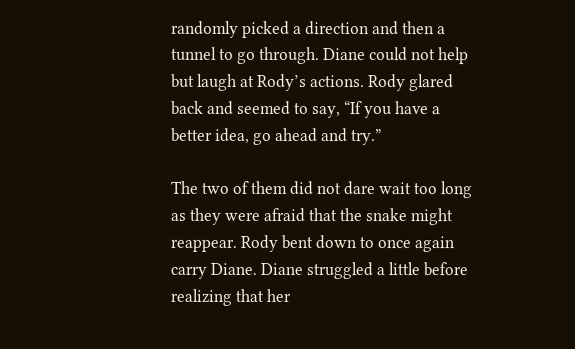randomly picked a direction and then a tunnel to go through. Diane could not help but laugh at Rody’s actions. Rody glared back and seemed to say, “If you have a better idea, go ahead and try.”

The two of them did not dare wait too long as they were afraid that the snake might reappear. Rody bent down to once again carry Diane. Diane struggled a little before realizing that her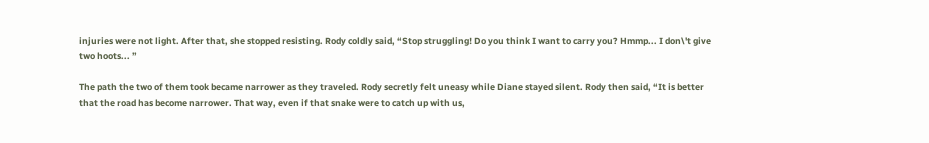injuries were not light. After that, she stopped resisting. Rody coldly said, “Stop struggling! Do you think I want to carry you? Hmmp... I don\'t give two hoots... ”

The path the two of them took became narrower as they traveled. Rody secretly felt uneasy while Diane stayed silent. Rody then said, “It is better that the road has become narrower. That way, even if that snake were to catch up with us,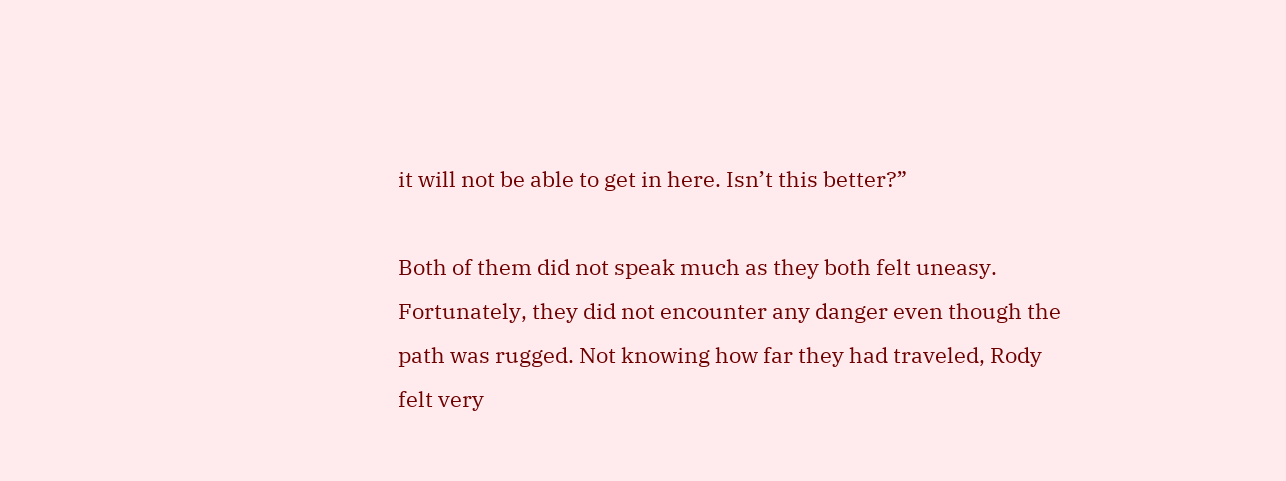it will not be able to get in here. Isn’t this better?”

Both of them did not speak much as they both felt uneasy. Fortunately, they did not encounter any danger even though the path was rugged. Not knowing how far they had traveled, Rody felt very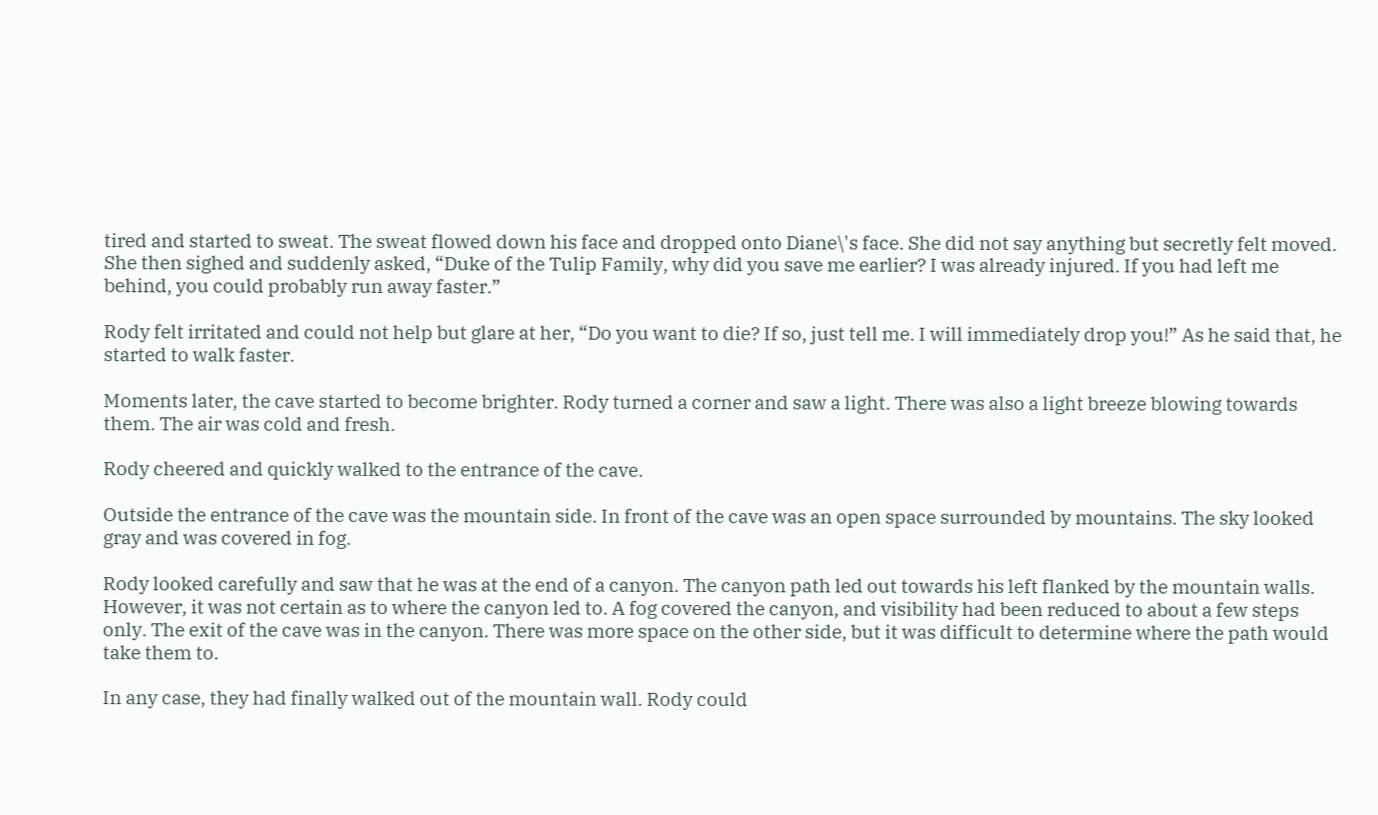tired and started to sweat. The sweat flowed down his face and dropped onto Diane\'s face. She did not say anything but secretly felt moved. She then sighed and suddenly asked, “Duke of the Tulip Family, why did you save me earlier? I was already injured. If you had left me behind, you could probably run away faster.”

Rody felt irritated and could not help but glare at her, “Do you want to die? If so, just tell me. I will immediately drop you!” As he said that, he started to walk faster.

Moments later, the cave started to become brighter. Rody turned a corner and saw a light. There was also a light breeze blowing towards them. The air was cold and fresh.

Rody cheered and quickly walked to the entrance of the cave.

Outside the entrance of the cave was the mountain side. In front of the cave was an open space surrounded by mountains. The sky looked gray and was covered in fog.

Rody looked carefully and saw that he was at the end of a canyon. The canyon path led out towards his left flanked by the mountain walls. However, it was not certain as to where the canyon led to. A fog covered the canyon, and visibility had been reduced to about a few steps only. The exit of the cave was in the canyon. There was more space on the other side, but it was difficult to determine where the path would take them to.

In any case, they had finally walked out of the mountain wall. Rody could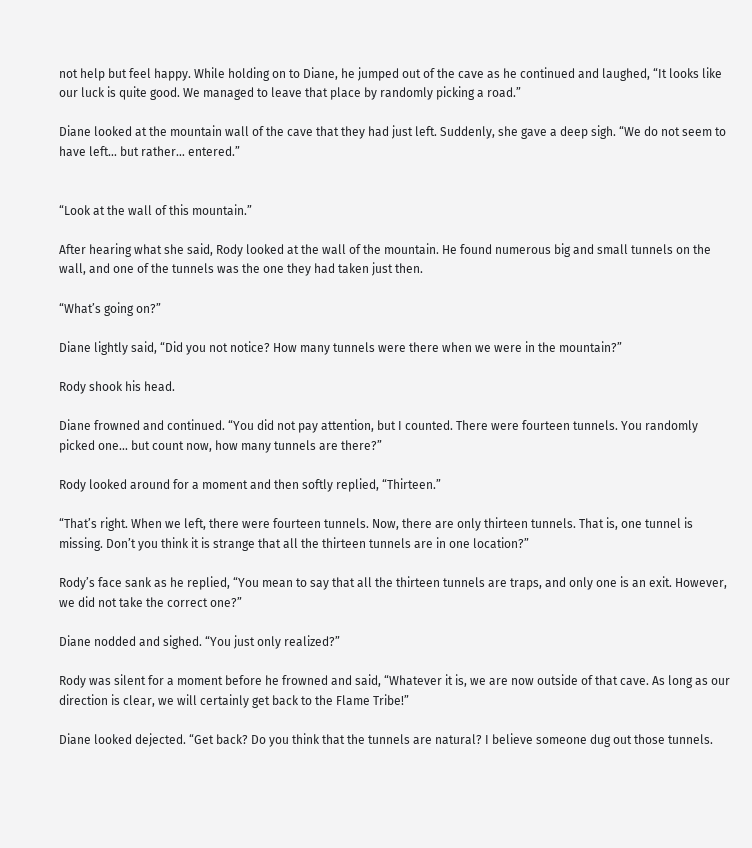not help but feel happy. While holding on to Diane, he jumped out of the cave as he continued and laughed, “It looks like our luck is quite good. We managed to leave that place by randomly picking a road.”

Diane looked at the mountain wall of the cave that they had just left. Suddenly, she gave a deep sigh. “We do not seem to have left... but rather… entered.”


“Look at the wall of this mountain.”

After hearing what she said, Rody looked at the wall of the mountain. He found numerous big and small tunnels on the wall, and one of the tunnels was the one they had taken just then.

“What’s going on?”

Diane lightly said, “Did you not notice? How many tunnels were there when we were in the mountain?”

Rody shook his head.

Diane frowned and continued. “You did not pay attention, but I counted. There were fourteen tunnels. You randomly picked one... but count now, how many tunnels are there?”

Rody looked around for a moment and then softly replied, “Thirteen.”

“That’s right. When we left, there were fourteen tunnels. Now, there are only thirteen tunnels. That is, one tunnel is missing. Don’t you think it is strange that all the thirteen tunnels are in one location?”

Rody’s face sank as he replied, “You mean to say that all the thirteen tunnels are traps, and only one is an exit. However, we did not take the correct one?”

Diane nodded and sighed. “You just only realized?”

Rody was silent for a moment before he frowned and said, “Whatever it is, we are now outside of that cave. As long as our direction is clear, we will certainly get back to the Flame Tribe!”

Diane looked dejected. “Get back? Do you think that the tunnels are natural? I believe someone dug out those tunnels.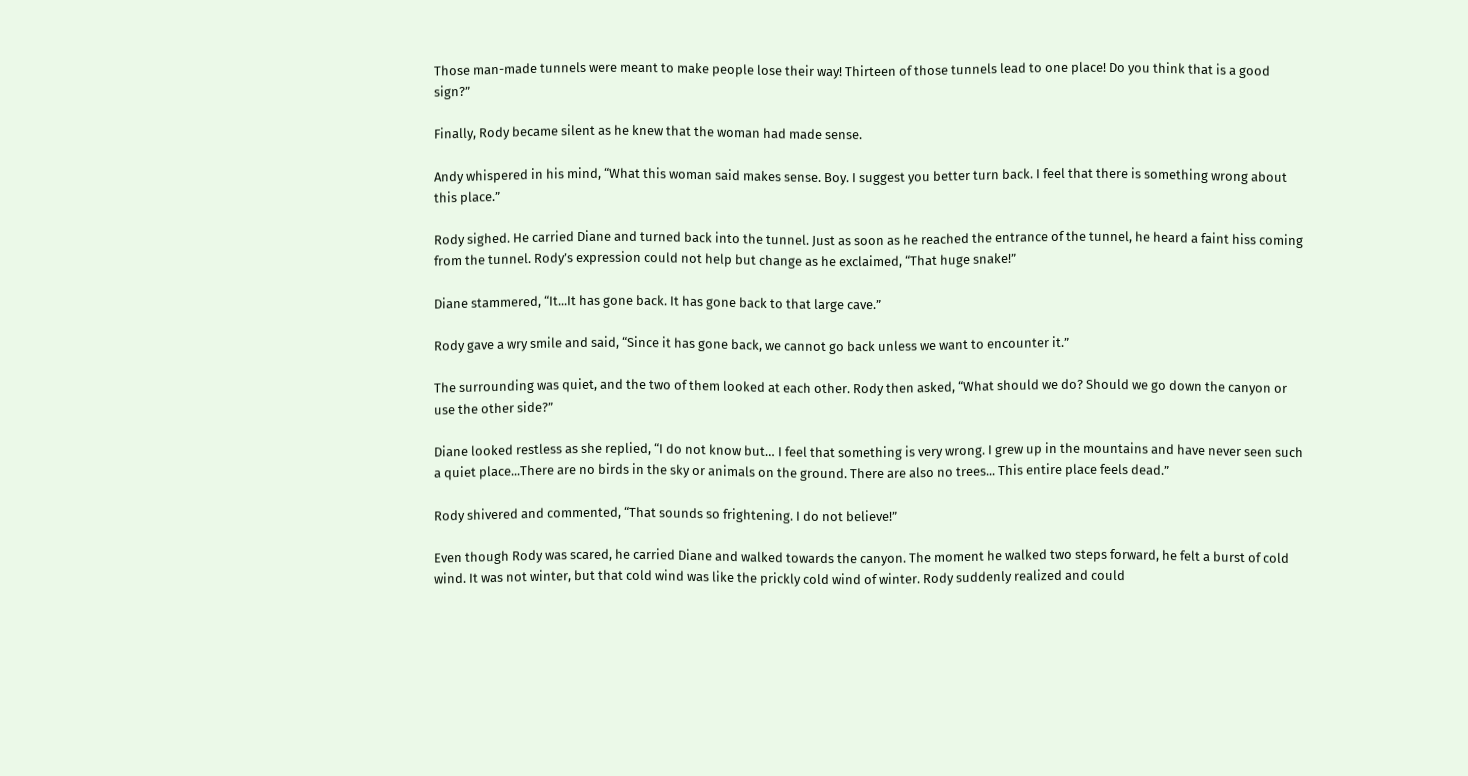Those man-made tunnels were meant to make people lose their way! Thirteen of those tunnels lead to one place! Do you think that is a good sign?”

Finally, Rody became silent as he knew that the woman had made sense.

Andy whispered in his mind, “What this woman said makes sense. Boy. I suggest you better turn back. I feel that there is something wrong about this place.”

Rody sighed. He carried Diane and turned back into the tunnel. Just as soon as he reached the entrance of the tunnel, he heard a faint hiss coming from the tunnel. Rody’s expression could not help but change as he exclaimed, “That huge snake!”

Diane stammered, “It...It has gone back. It has gone back to that large cave.”

Rody gave a wry smile and said, “Since it has gone back, we cannot go back unless we want to encounter it.”

The surrounding was quiet, and the two of them looked at each other. Rody then asked, “What should we do? Should we go down the canyon or use the other side?”

Diane looked restless as she replied, “I do not know but… I feel that something is very wrong. I grew up in the mountains and have never seen such a quiet place...There are no birds in the sky or animals on the ground. There are also no trees... This entire place feels dead.”

Rody shivered and commented, “That sounds so frightening. I do not believe!”

Even though Rody was scared, he carried Diane and walked towards the canyon. The moment he walked two steps forward, he felt a burst of cold wind. It was not winter, but that cold wind was like the prickly cold wind of winter. Rody suddenly realized and could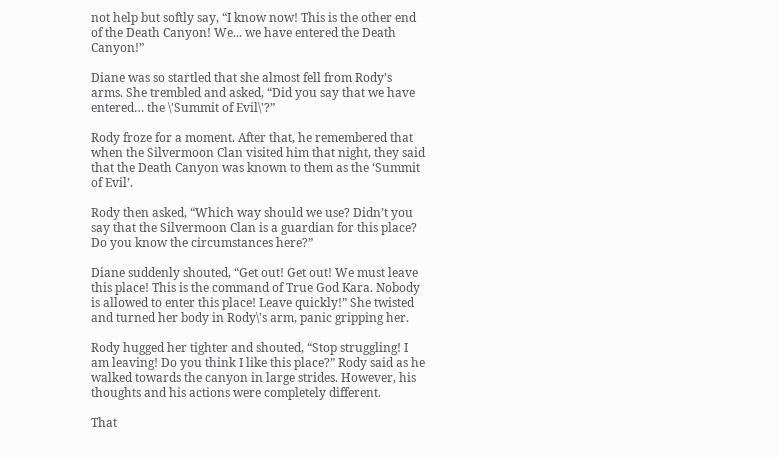not help but softly say, “I know now! This is the other end of the Death Canyon! We... we have entered the Death Canyon!”

Diane was so startled that she almost fell from Rody’s arms. She trembled and asked, “Did you say that we have entered… the \'Summit of Evil\'?”

Rody froze for a moment. After that, he remembered that when the Silvermoon Clan visited him that night, they said that the Death Canyon was known to them as the ‘Summit of Evil’.

Rody then asked, “Which way should we use? Didn’t you say that the Silvermoon Clan is a guardian for this place? Do you know the circumstances here?”

Diane suddenly shouted, “Get out! Get out! We must leave this place! This is the command of True God Kara. Nobody is allowed to enter this place! Leave quickly!” She twisted and turned her body in Rody\'s arm, panic gripping her.

Rody hugged her tighter and shouted, “Stop struggling! I am leaving! Do you think I like this place?” Rody said as he walked towards the canyon in large strides. However, his thoughts and his actions were completely different.

That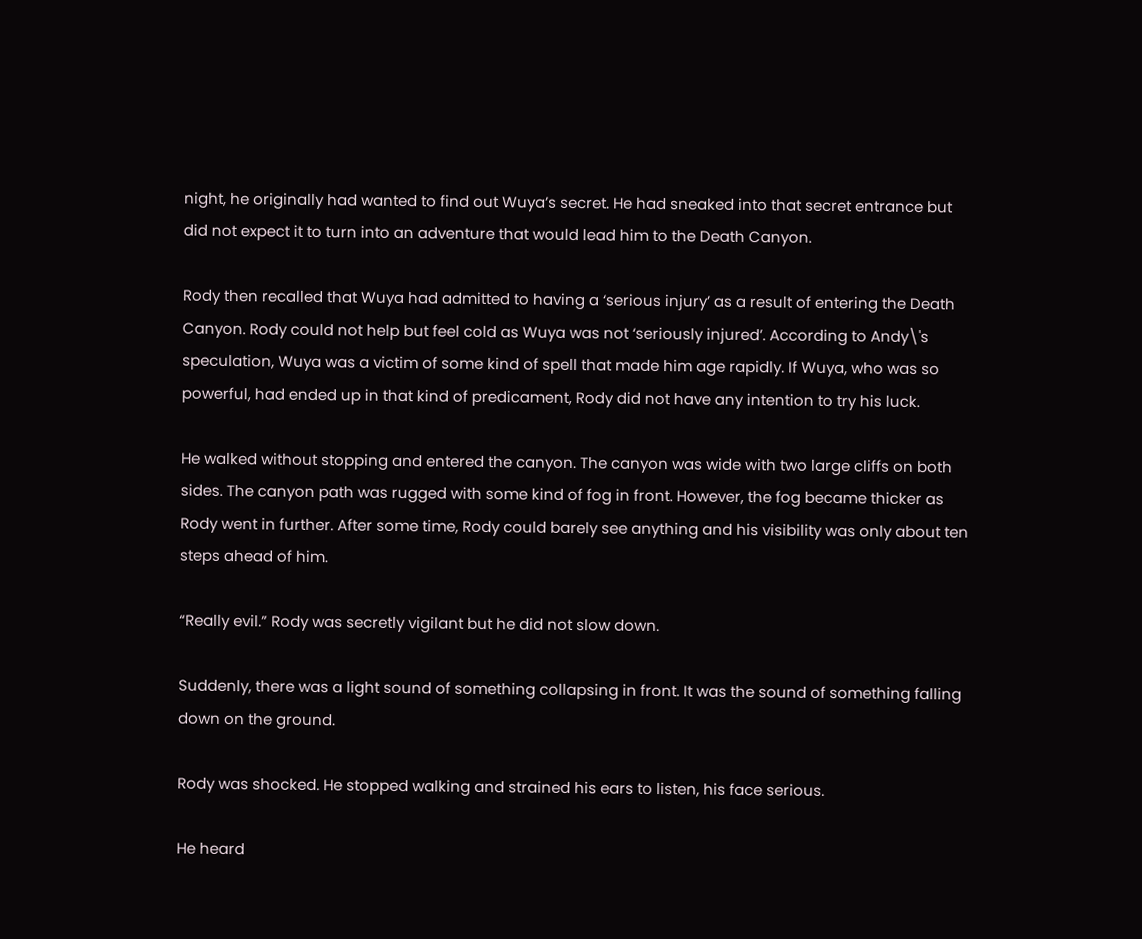night, he originally had wanted to find out Wuya’s secret. He had sneaked into that secret entrance but did not expect it to turn into an adventure that would lead him to the Death Canyon.

Rody then recalled that Wuya had admitted to having a ‘serious injury’ as a result of entering the Death Canyon. Rody could not help but feel cold as Wuya was not ‘seriously injured’. According to Andy\'s speculation, Wuya was a victim of some kind of spell that made him age rapidly. If Wuya, who was so powerful, had ended up in that kind of predicament, Rody did not have any intention to try his luck.

He walked without stopping and entered the canyon. The canyon was wide with two large cliffs on both sides. The canyon path was rugged with some kind of fog in front. However, the fog became thicker as Rody went in further. After some time, Rody could barely see anything and his visibility was only about ten steps ahead of him.

“Really evil.” Rody was secretly vigilant but he did not slow down.

Suddenly, there was a light sound of something collapsing in front. It was the sound of something falling down on the ground.

Rody was shocked. He stopped walking and strained his ears to listen, his face serious.

He heard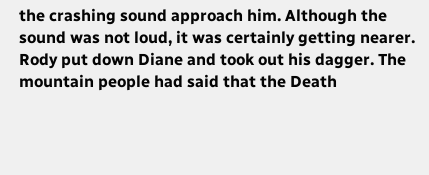the crashing sound approach him. Although the sound was not loud, it was certainly getting nearer. Rody put down Diane and took out his dagger. The mountain people had said that the Death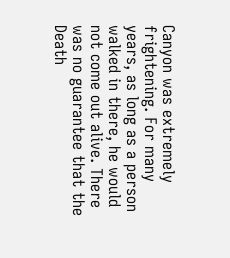Canyon was extremely frightening. For many years, as long as a person walked in there, he would not come out alive. There was no guarantee that the Death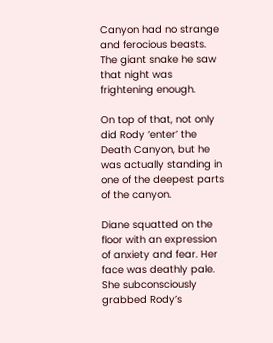Canyon had no strange and ferocious beasts. The giant snake he saw that night was frightening enough.

On top of that, not only did Rody ‘enter’ the Death Canyon, but he was actually standing in one of the deepest parts of the canyon.

Diane squatted on the floor with an expression of anxiety and fear. Her face was deathly pale. She subconsciously grabbed Rody’s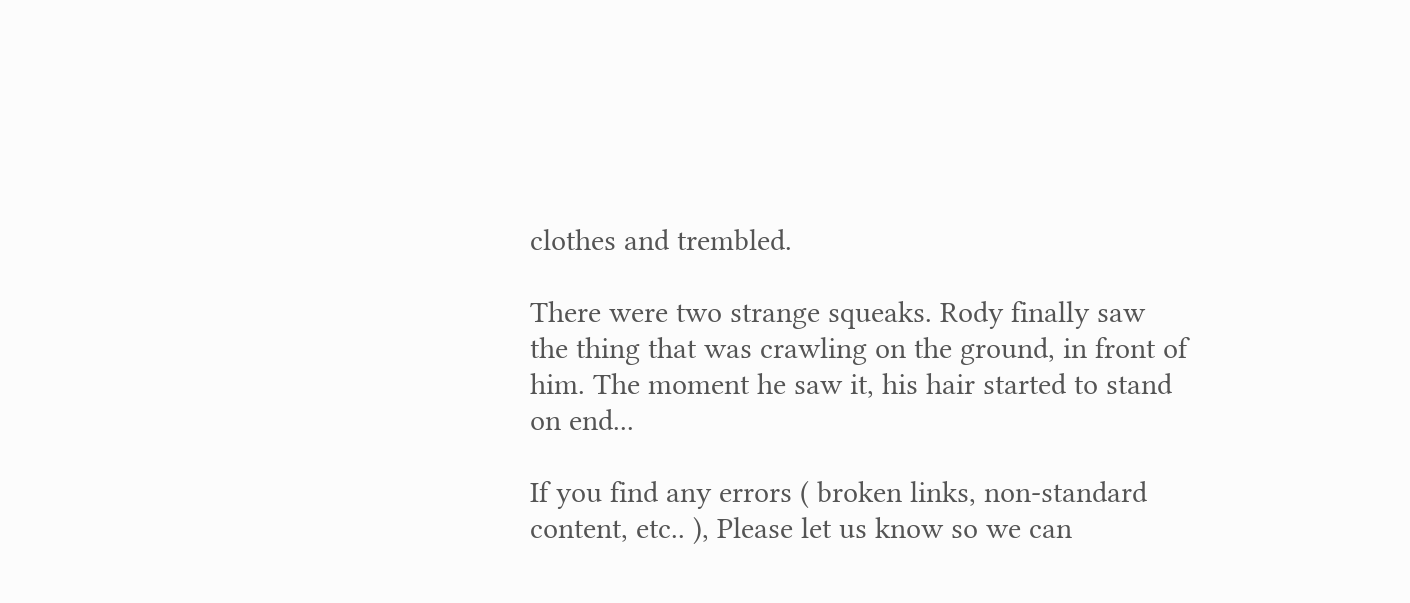clothes and trembled.

There were two strange squeaks. Rody finally saw the thing that was crawling on the ground, in front of him. The moment he saw it, his hair started to stand on end...

If you find any errors ( broken links, non-standard content, etc.. ), Please let us know so we can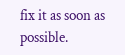fix it as soon as possible.